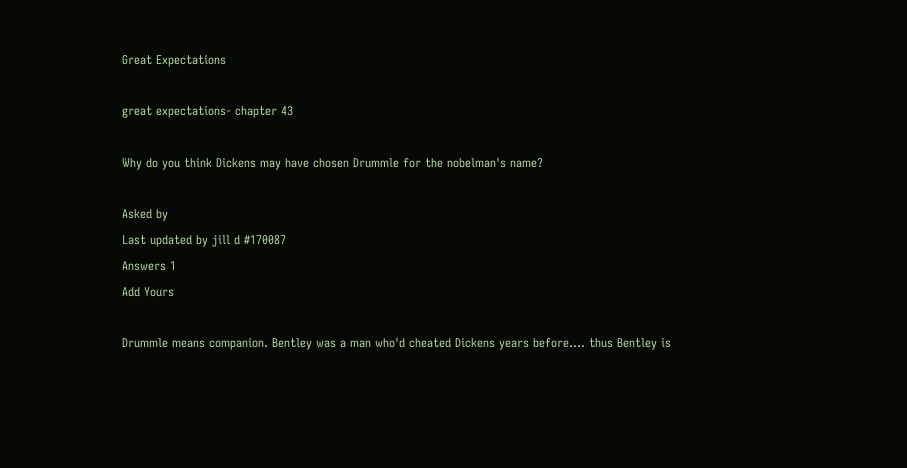Great Expectations

great expectations- chapter 43

Why do you think Dickens may have chosen Drummle for the nobelman's name?

Asked by
Last updated by jill d #170087
Answers 1
Add Yours

Drummle means companion. Bentley was a man who'd cheated Dickens years before.... thus Bentley is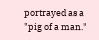portrayed as a "pig of a man."